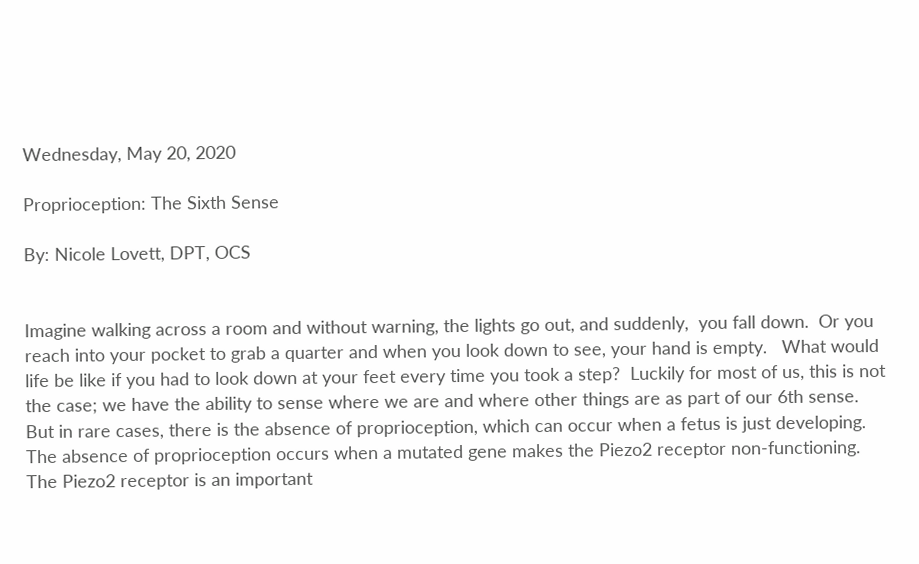Wednesday, May 20, 2020

Proprioception: The Sixth Sense

By: Nicole Lovett, DPT, OCS


Imagine walking across a room and without warning, the lights go out, and suddenly,  you fall down.  Or you reach into your pocket to grab a quarter and when you look down to see, your hand is empty.   What would life be like if you had to look down at your feet every time you took a step?  Luckily for most of us, this is not the case; we have the ability to sense where we are and where other things are as part of our 6th sense.  But in rare cases, there is the absence of proprioception, which can occur when a fetus is just developing.  The absence of proprioception occurs when a mutated gene makes the Piezo2 receptor non-functioning. The Piezo2 receptor is an important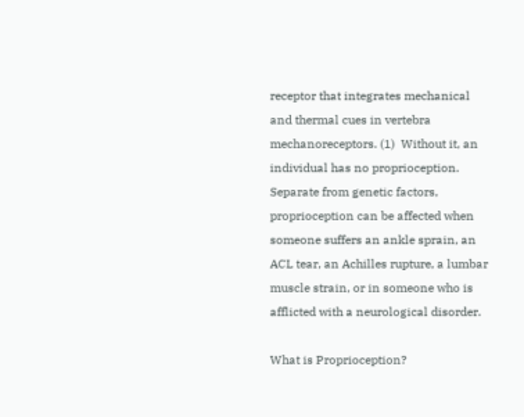receptor that integrates mechanical and thermal cues in vertebra mechanoreceptors. (1)  Without it, an individual has no proprioception.  Separate from genetic factors, proprioception can be affected when someone suffers an ankle sprain, an ACL tear, an Achilles rupture, a lumbar muscle strain, or in someone who is afflicted with a neurological disorder.

What is Proprioception?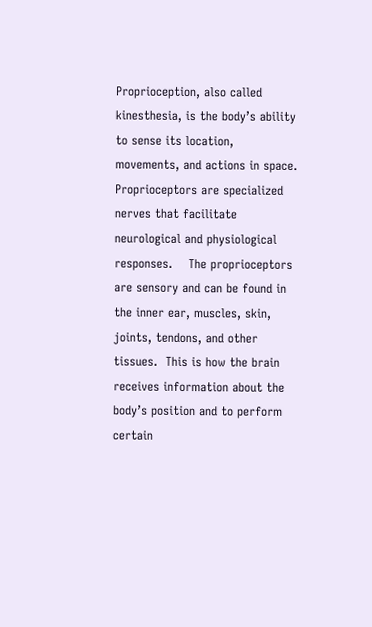Proprioception, also called kinesthesia, is the body’s ability to sense its location, movements, and actions in space.   Proprioceptors are specialized nerves that facilitate neurological and physiological responses.    The proprioceptors are sensory and can be found in the inner ear, muscles, skin, joints, tendons, and other tissues.  This is how the brain receives information about the body’s position and to perform certain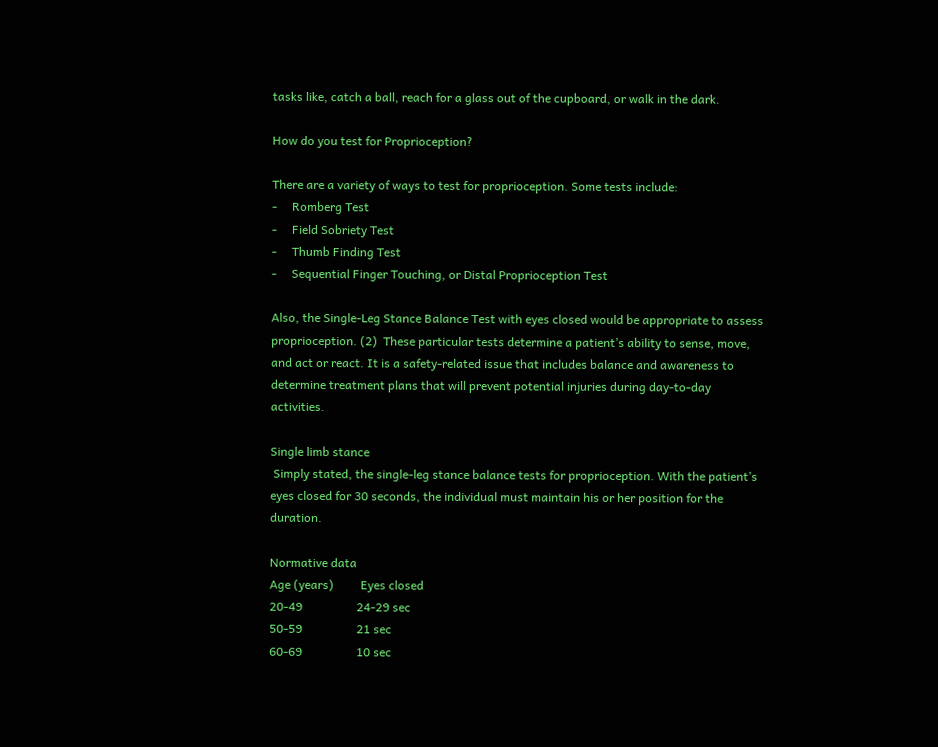tasks like, catch a ball, reach for a glass out of the cupboard, or walk in the dark.

How do you test for Proprioception?

There are a variety of ways to test for proprioception. Some tests include:
-     Romberg Test
-     Field Sobriety Test
-     Thumb Finding Test
-     Sequential Finger Touching, or Distal Proprioception Test

Also, the Single-Leg Stance Balance Test with eyes closed would be appropriate to assess proprioception. (2)  These particular tests determine a patient’s ability to sense, move, and act or react. It is a safety-related issue that includes balance and awareness to determine treatment plans that will prevent potential injuries during day-to-day activities.

Single limb stance
 Simply stated, the single-leg stance balance tests for proprioception. With the patient’s eyes closed for 30 seconds, the individual must maintain his or her position for the duration.

Normative data
Age (years)         Eyes closed
20-49                  24-29 sec
50-59                  21 sec
60-69                  10 sec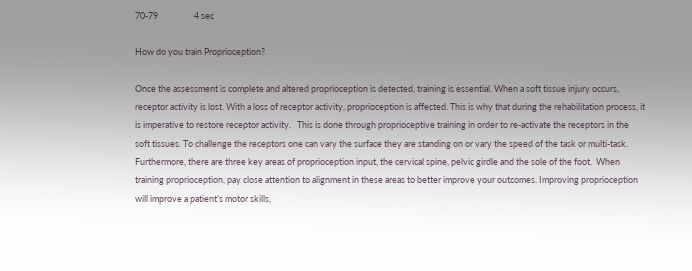70-79                  4 sec

How do you train Proprioception?

Once the assessment is complete and altered proprioception is detected, training is essential. When a soft tissue injury occurs, receptor activity is lost. With a loss of receptor activity, proprioception is affected. This is why that during the rehabilitation process, it is imperative to restore receptor activity.   This is done through proprioceptive training in order to re-activate the receptors in the soft tissues. To challenge the receptors one can vary the surface they are standing on or vary the speed of the task or multi-task.  Furthermore, there are three key areas of proprioception input, the cervical spine, pelvic girdle and the sole of the foot.  When training proprioception, pay close attention to alignment in these areas to better improve your outcomes. Improving proprioception will improve a patient’s motor skills,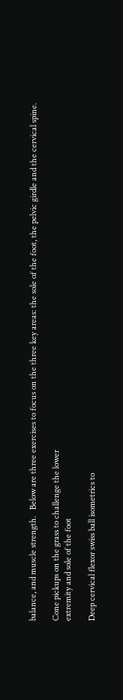balance, and muscle strength.   Below are three exercises to focus on the three key areas: the sole of the foot, the pelvic girdle and the cervical spine.

Cone pickups on the grass to challenge the lower
extremity and sole of the foot

Deep cervical flexor swiss ball isometrics to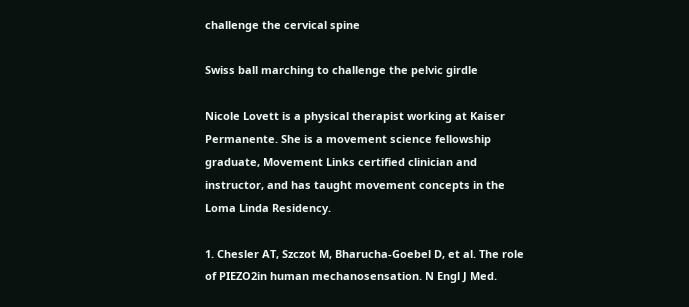challenge the cervical spine

Swiss ball marching to challenge the pelvic girdle

Nicole Lovett is a physical therapist working at Kaiser Permanente. She is a movement science fellowship graduate, Movement Links certified clinician and instructor, and has taught movement concepts in the Loma Linda Residency.

1. Chesler AT, Szczot M, Bharucha-Goebel D, et al. The role of PIEZO2in human mechanosensation. N Engl J Med.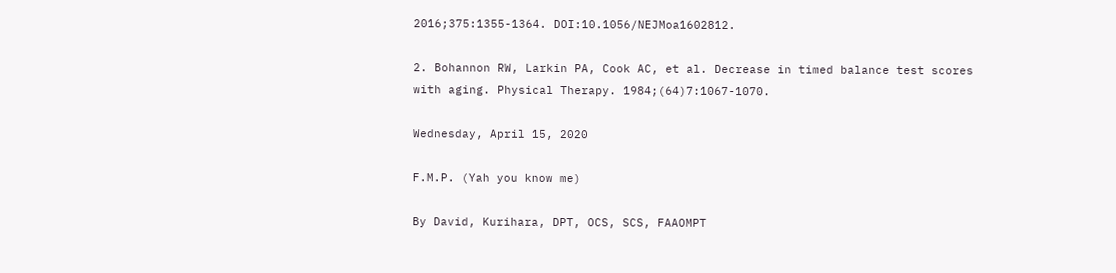2016;375:1355-1364. DOI:10.1056/NEJMoa1602812.

2. Bohannon RW, Larkin PA, Cook AC, et al. Decrease in timed balance test scores with aging. Physical Therapy. 1984;(64)7:1067-1070.

Wednesday, April 15, 2020

F.M.P. (Yah you know me)

By David, Kurihara, DPT, OCS, SCS, FAAOMPT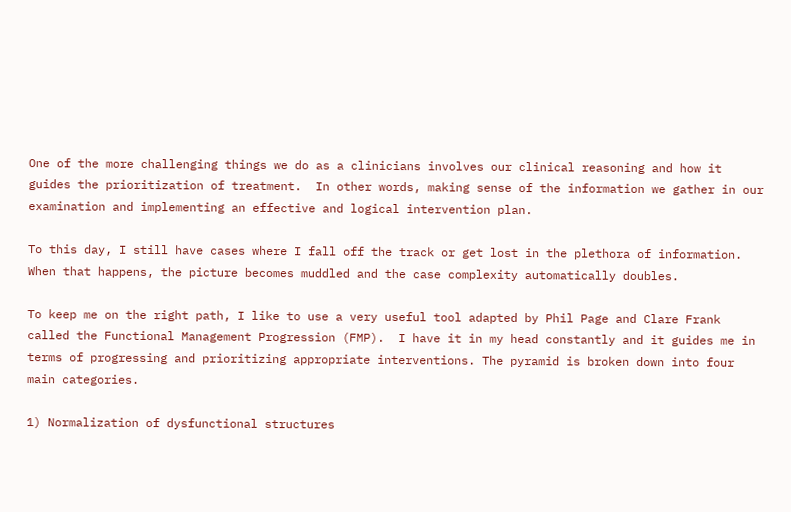One of the more challenging things we do as a clinicians involves our clinical reasoning and how it guides the prioritization of treatment.  In other words, making sense of the information we gather in our examination and implementing an effective and logical intervention plan.

To this day, I still have cases where I fall off the track or get lost in the plethora of information.  When that happens, the picture becomes muddled and the case complexity automatically doubles.

To keep me on the right path, I like to use a very useful tool adapted by Phil Page and Clare Frank called the Functional Management Progression (FMP).  I have it in my head constantly and it guides me in terms of progressing and prioritizing appropriate interventions. The pyramid is broken down into four main categories.

1) Normalization of dysfunctional structures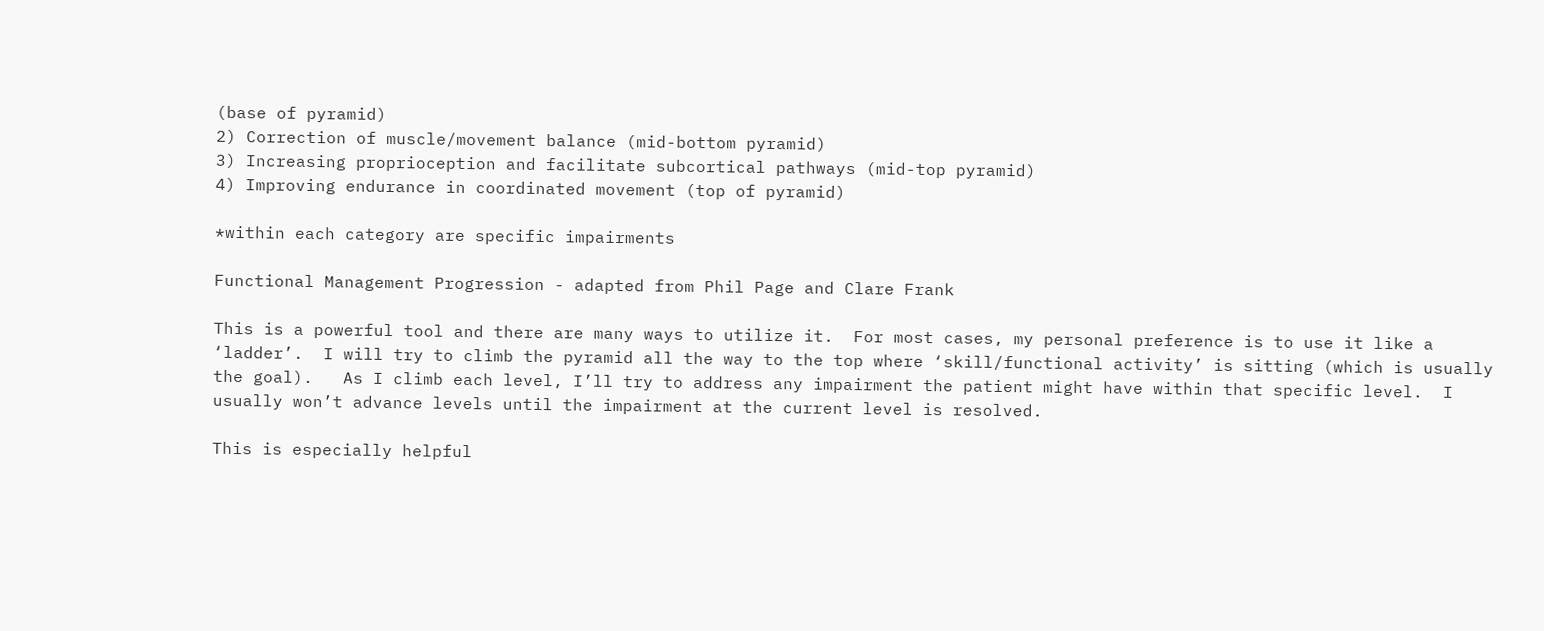(base of pyramid)
2) Correction of muscle/movement balance (mid-bottom pyramid)
3) Increasing proprioception and facilitate subcortical pathways (mid-top pyramid)
4) Improving endurance in coordinated movement (top of pyramid)

*within each category are specific impairments

Functional Management Progression - adapted from Phil Page and Clare Frank

This is a powerful tool and there are many ways to utilize it.  For most cases, my personal preference is to use it like a ‘ladder’.  I will try to climb the pyramid all the way to the top where ‘skill/functional activity’ is sitting (which is usually the goal).   As I climb each level, I’ll try to address any impairment the patient might have within that specific level.  I usually won’t advance levels until the impairment at the current level is resolved.

This is especially helpful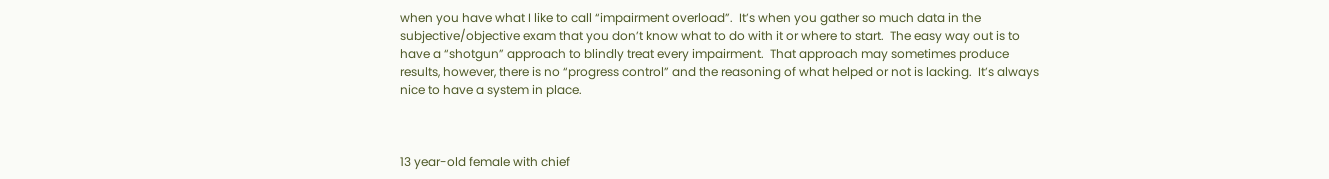when you have what I like to call “impairment overload”.  It’s when you gather so much data in the subjective/objective exam that you don’t know what to do with it or where to start.  The easy way out is to have a “shotgun” approach to blindly treat every impairment.  That approach may sometimes produce results, however, there is no “progress control” and the reasoning of what helped or not is lacking.  It’s always nice to have a system in place.



13 year-old female with chief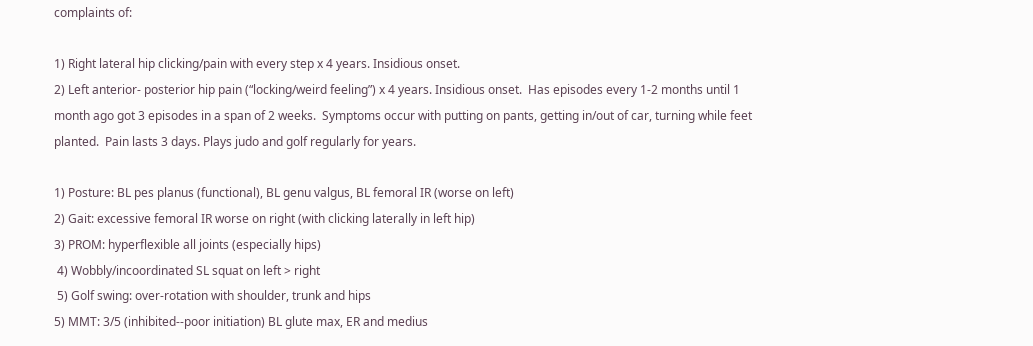complaints of:

1) Right lateral hip clicking/pain with every step x 4 years. Insidious onset.
2) Left anterior- posterior hip pain (“locking/weird feeling”) x 4 years. Insidious onset.  Has episodes every 1-2 months until 1 month ago got 3 episodes in a span of 2 weeks.  Symptoms occur with putting on pants, getting in/out of car, turning while feet planted.  Pain lasts 3 days. Plays judo and golf regularly for years.

1) Posture: BL pes planus (functional), BL genu valgus, BL femoral IR (worse on left)
2) Gait: excessive femoral IR worse on right (with clicking laterally in left hip)
3) PROM: hyperflexible all joints (especially hips)
 4) Wobbly/incoordinated SL squat on left > right
 5) Golf swing: over-rotation with shoulder, trunk and hips
5) MMT: 3/5 (inhibited--poor initiation) BL glute max, ER and medius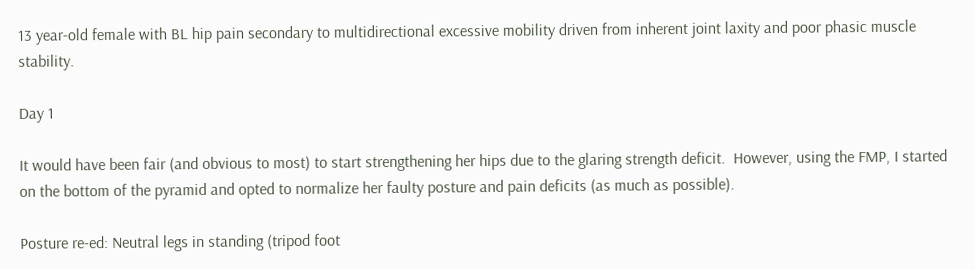13 year-old female with BL hip pain secondary to multidirectional excessive mobility driven from inherent joint laxity and poor phasic muscle stability.

Day 1

It would have been fair (and obvious to most) to start strengthening her hips due to the glaring strength deficit.  However, using the FMP, I started on the bottom of the pyramid and opted to normalize her faulty posture and pain deficits (as much as possible).

Posture re-ed: Neutral legs in standing (tripod foot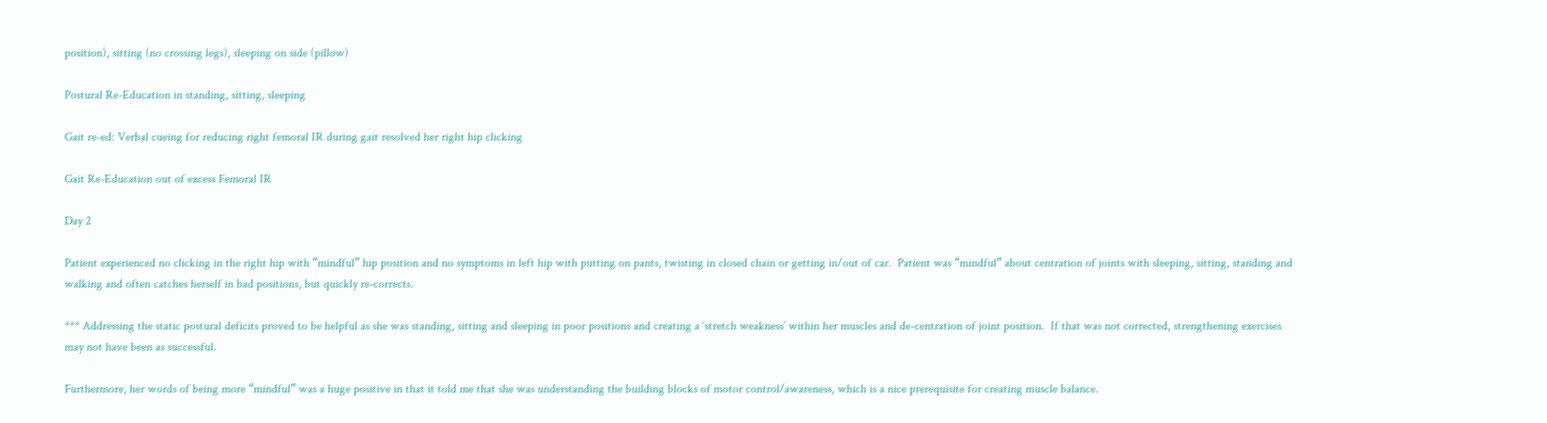position), sitting (no crossing legs), sleeping on side (pillow)

Postural Re-Education in standing, sitting, sleeping

Gait re-ed: Verbal cueing for reducing right femoral IR during gait resolved her right hip clicking

Gait Re-Education out of excess Femoral IR

Day 2

Patient experienced no clicking in the right hip with “mindful” hip position and no symptoms in left hip with putting on pants, twisting in closed chain or getting in/out of car.  Patient was “mindful” about centration of joints with sleeping, sitting, standing and walking and often catches herself in bad positions, but quickly re-corrects.

*** Addressing the static postural deficits proved to be helpful as she was standing, sitting and sleeping in poor positions and creating a ‘stretch weakness’ within her muscles and de-centration of joint position.  If that was not corrected, strengthening exercises may not have been as successful.

Furthermore, her words of being more “mindful” was a huge positive in that it told me that she was understanding the building blocks of motor control/awareness, which is a nice prerequisite for creating muscle balance.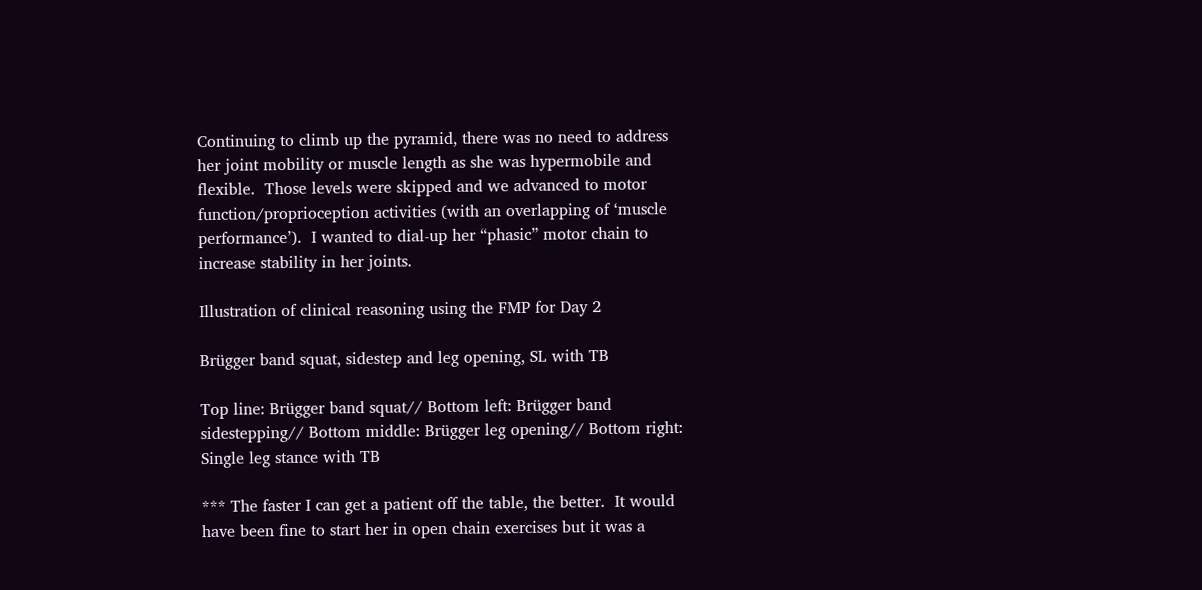Continuing to climb up the pyramid, there was no need to address her joint mobility or muscle length as she was hypermobile and flexible.  Those levels were skipped and we advanced to motor function/proprioception activities (with an overlapping of ‘muscle performance’).  I wanted to dial-up her “phasic” motor chain to increase stability in her joints.

Illustration of clinical reasoning using the FMP for Day 2

Brügger band squat, sidestep and leg opening, SL with TB

Top line: Brügger band squat// Bottom left: Brügger band sidestepping// Bottom middle: Brügger leg opening// Bottom right: Single leg stance with TB

*** The faster I can get a patient off the table, the better.  It would have been fine to start her in open chain exercises but it was a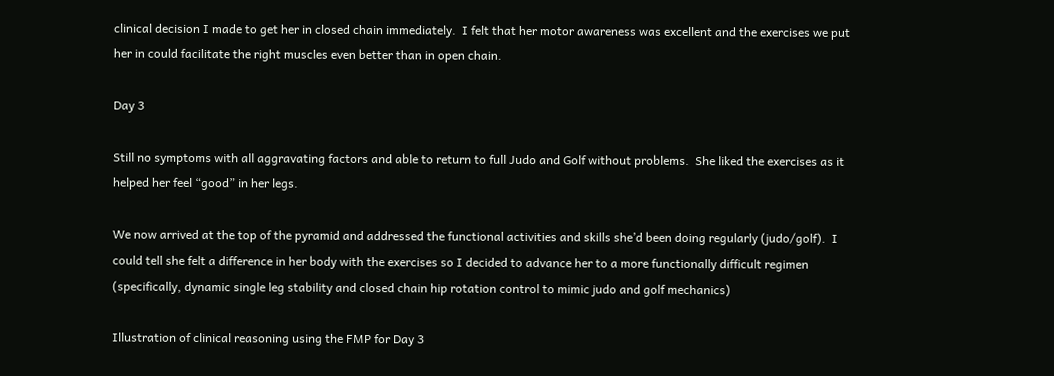clinical decision I made to get her in closed chain immediately.  I felt that her motor awareness was excellent and the exercises we put her in could facilitate the right muscles even better than in open chain.

Day 3

Still no symptoms with all aggravating factors and able to return to full Judo and Golf without problems.  She liked the exercises as it helped her feel “good” in her legs.

We now arrived at the top of the pyramid and addressed the functional activities and skills she’d been doing regularly (judo/golf).  I could tell she felt a difference in her body with the exercises so I decided to advance her to a more functionally difficult regimen (specifically, dynamic single leg stability and closed chain hip rotation control to mimic judo and golf mechanics)

Illustration of clinical reasoning using the FMP for Day 3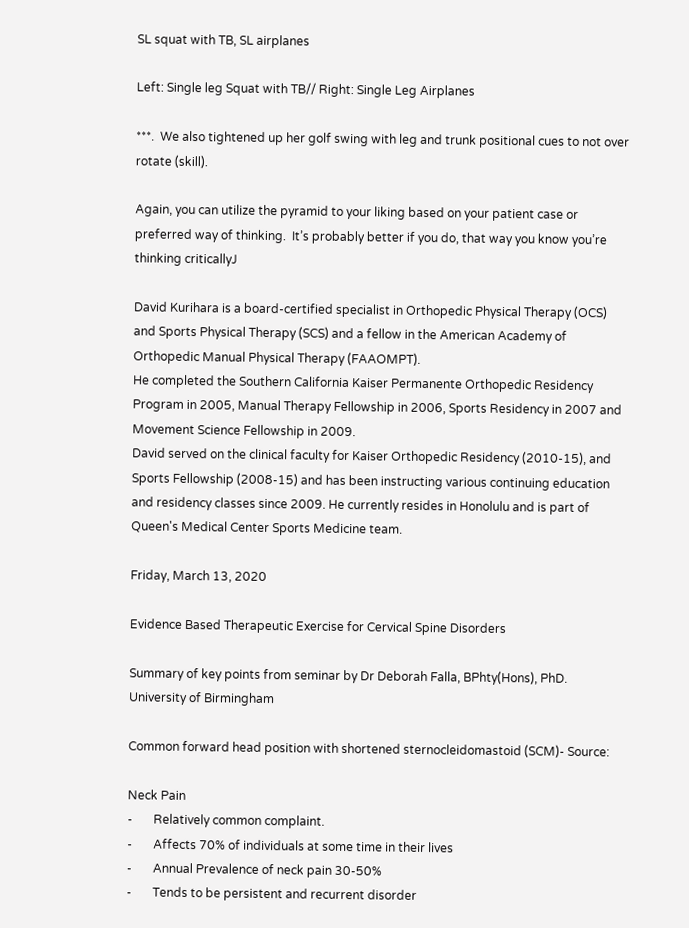SL squat with TB, SL airplanes

Left: Single leg Squat with TB// Right: Single Leg Airplanes

***.  We also tightened up her golf swing with leg and trunk positional cues to not over rotate (skill).

Again, you can utilize the pyramid to your liking based on your patient case or preferred way of thinking.  It’s probably better if you do, that way you know you’re thinking criticallyJ

David Kurihara is a board-certified specialist in Orthopedic Physical Therapy (OCS) and Sports Physical Therapy (SCS) and a fellow in the American Academy of Orthopedic Manual Physical Therapy (FAAOMPT).
He completed the Southern California Kaiser Permanente Orthopedic Residency Program in 2005, Manual Therapy Fellowship in 2006, Sports Residency in 2007 and Movement Science Fellowship in 2009.
David served on the clinical faculty for Kaiser Orthopedic Residency (2010-15), and Sports Fellowship (2008-15) and has been instructing various continuing education and residency classes since 2009. He currently resides in Honolulu and is part of Queen's Medical Center Sports Medicine team.

Friday, March 13, 2020

Evidence Based Therapeutic Exercise for Cervical Spine Disorders

Summary of key points from seminar by Dr Deborah Falla, BPhty(Hons), PhD.
University of Birmingham

Common forward head position with shortened sternocleidomastoid (SCM)- Source:

Neck Pain
-       Relatively common complaint.
-       Affects 70% of individuals at some time in their lives
-       Annual Prevalence of neck pain 30-50%
-       Tends to be persistent and recurrent disorder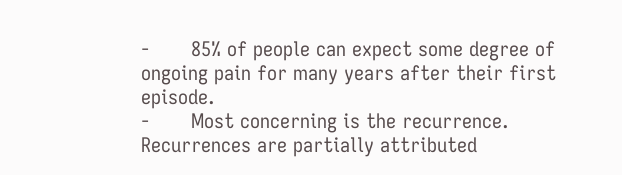-       85% of people can expect some degree of ongoing pain for many years after their first episode.
-       Most concerning is the recurrence.  Recurrences are partially attributed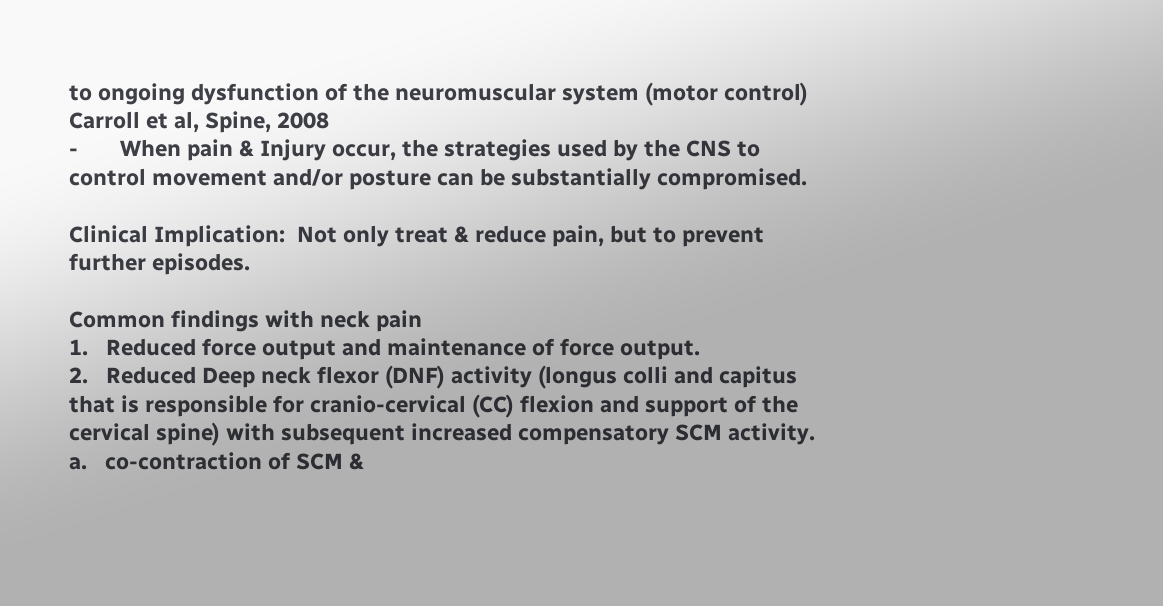to ongoing dysfunction of the neuromuscular system (motor control) Carroll et al, Spine, 2008
-       When pain & Injury occur, the strategies used by the CNS to control movement and/or posture can be substantially compromised.

Clinical Implication:  Not only treat & reduce pain, but to prevent further episodes.

Common findings with neck pain
1.   Reduced force output and maintenance of force output.
2.   Reduced Deep neck flexor (DNF) activity (longus colli and capitus that is responsible for cranio-cervical (CC) flexion and support of the cervical spine) with subsequent increased compensatory SCM activity.
a.   co-contraction of SCM &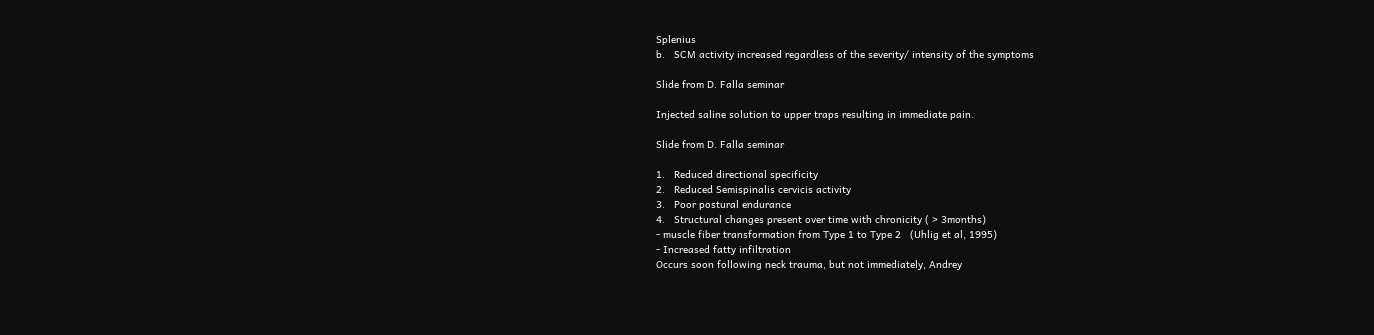Splenius
b.   SCM activity increased regardless of the severity/ intensity of the symptoms

Slide from D. Falla seminar

Injected saline solution to upper traps resulting in immediate pain.

Slide from D. Falla seminar

1.   Reduced directional specificity
2.   Reduced Semispinalis cervicis activity
3.   Poor postural endurance
4.   Structural changes present over time with chronicity ( > 3months)
- muscle fiber transformation from Type 1 to Type 2   (Uhlig et al, 1995)
- Increased fatty infiltration
Occurs soon following neck trauma, but not immediately, Andrey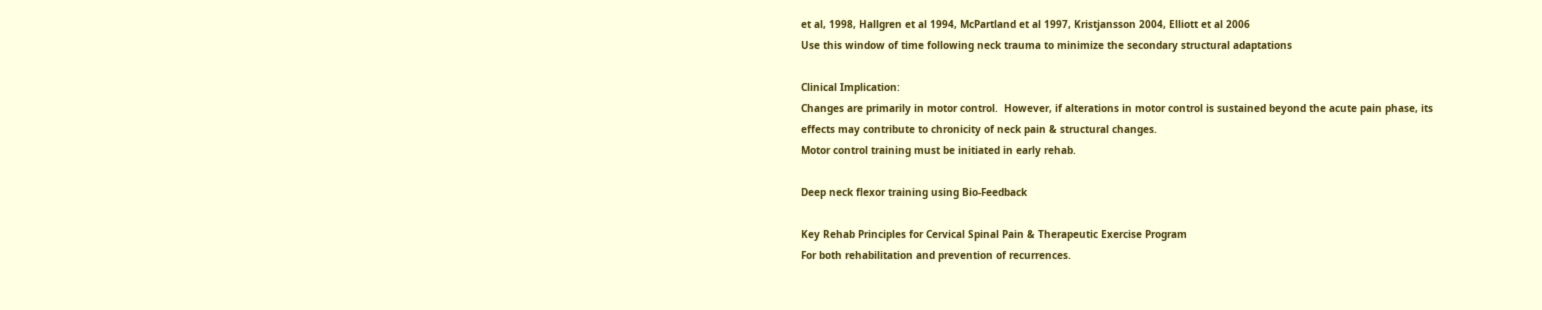et al, 1998, Hallgren et al 1994, McPartland et al 1997, Kristjansson 2004, Elliott et al 2006
Use this window of time following neck trauma to minimize the secondary structural adaptations

Clinical Implication:
Changes are primarily in motor control.  However, if alterations in motor control is sustained beyond the acute pain phase, its effects may contribute to chronicity of neck pain & structural changes.
Motor control training must be initiated in early rehab.

Deep neck flexor training using Bio-Feedback

Key Rehab Principles for Cervical Spinal Pain & Therapeutic Exercise Program
For both rehabilitation and prevention of recurrences.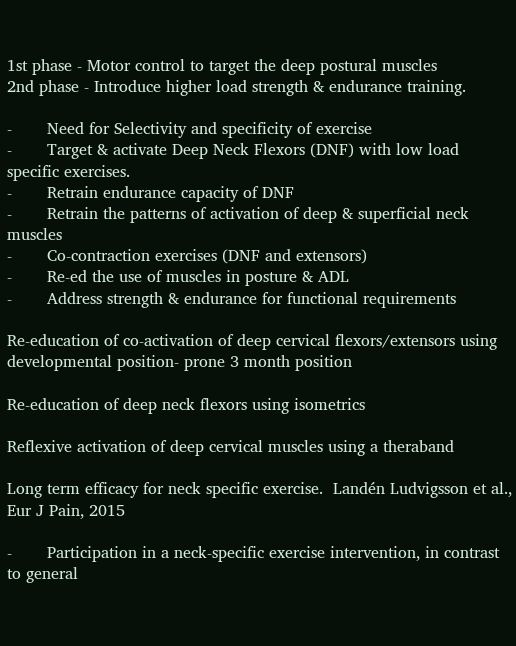1st phase - Motor control to target the deep postural muscles
2nd phase - Introduce higher load strength & endurance training.

-       Need for Selectivity and specificity of exercise
-       Target & activate Deep Neck Flexors (DNF) with low load specific exercises.
-       Retrain endurance capacity of DNF
-       Retrain the patterns of activation of deep & superficial neck muscles
-       Co-contraction exercises (DNF and extensors)
-       Re-ed the use of muscles in posture & ADL
-       Address strength & endurance for functional requirements

Re-education of co-activation of deep cervical flexors/extensors using developmental position- prone 3 month position

Re-education of deep neck flexors using isometrics

Reflexive activation of deep cervical muscles using a theraband

Long term efficacy for neck specific exercise.  Landén Ludvigsson et al., Eur J Pain, 2015

-       Participation in a neck-specific exercise intervention, in contrast to general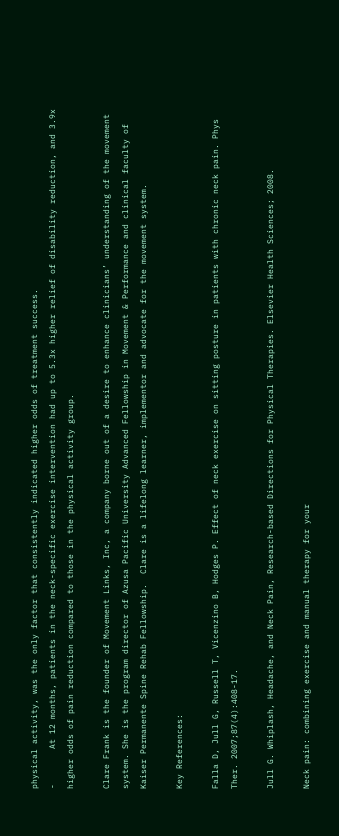physical activity, was the only factor that consistently indicated higher odds of treatment success.
-       At 12 months, patients in the neck-specific exercise intervention had up to 5.3x higher relief of disability reduction, and 3.9x higher odds of pain reduction compared to those in the physical activity group.

Clare Frank is the founder of Movement Links, Inc, a company borne out of a desire to enhance clinicians’ understanding of the movement system. She is the program director of Azusa Pacific University Advanced Fellowship in Movement & Performance and clinical faculty of Kaiser Permanente Spine Rehab Fellowship.  Clare is a lifelong learner, implementor and advocate for the movement system.

Key References:

Falla D, Jull G, Russell T, Vicenzino B, Hodges P. Effect of neck exercise on sitting posture in patients with chronic neck pain. Phys Ther. 2007;87(4):408-17.

Jull G. Whiplash, Headache, and Neck Pain, Research-based Directions for Physical Therapies. Elsevier Health Sciences; 2008.

Neck pain: combining exercise and manual therapy for your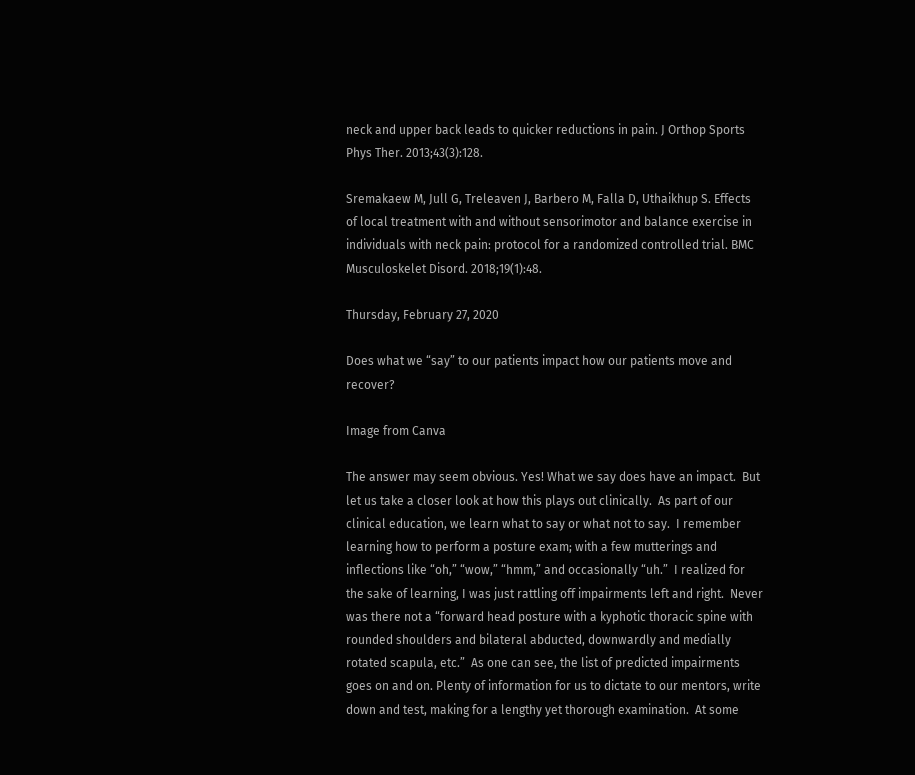neck and upper back leads to quicker reductions in pain. J Orthop Sports Phys Ther. 2013;43(3):128.

Sremakaew M, Jull G, Treleaven J, Barbero M, Falla D, Uthaikhup S. Effects of local treatment with and without sensorimotor and balance exercise in individuals with neck pain: protocol for a randomized controlled trial. BMC Musculoskelet Disord. 2018;19(1):48.

Thursday, February 27, 2020

Does what we “say” to our patients impact how our patients move and recover?

Image from Canva

The answer may seem obvious. Yes! What we say does have an impact.  But let us take a closer look at how this plays out clinically.  As part of our clinical education, we learn what to say or what not to say.  I remember learning how to perform a posture exam; with a few mutterings and inflections like “oh,” “wow,” “hmm,” and occasionally “uh.”  I realized for the sake of learning, I was just rattling off impairments left and right.  Never was there not a “forward head posture with a kyphotic thoracic spine with rounded shoulders and bilateral abducted, downwardly and medially rotated scapula, etc.”  As one can see, the list of predicted impairments goes on and on. Plenty of information for us to dictate to our mentors, write down and test, making for a lengthy yet thorough examination.  At some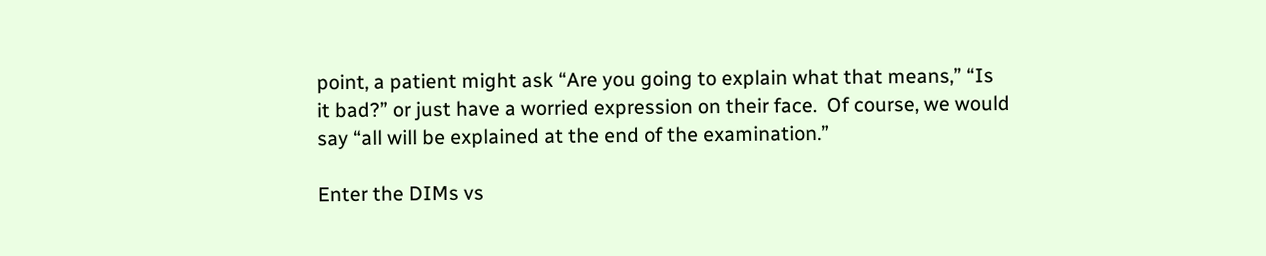point, a patient might ask “Are you going to explain what that means,” “Is it bad?” or just have a worried expression on their face.  Of course, we would say “all will be explained at the end of the examination.”

Enter the DIMs vs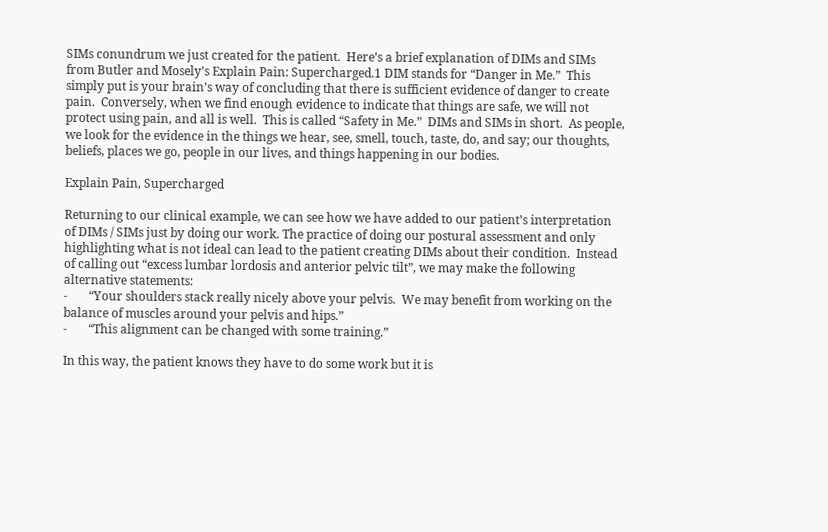SIMs conundrum we just created for the patient.  Here’s a brief explanation of DIMs and SIMs from Butler and Mosely’s Explain Pain: Supercharged.1 DIM stands for “Danger in Me.”  This simply put is your brain’s way of concluding that there is sufficient evidence of danger to create pain.  Conversely, when we find enough evidence to indicate that things are safe, we will not protect using pain, and all is well.  This is called “Safety in Me.”  DIMs and SIMs in short.  As people, we look for the evidence in the things we hear, see, smell, touch, taste, do, and say; our thoughts, beliefs, places we go, people in our lives, and things happening in our bodies.

Explain Pain, Supercharged

Returning to our clinical example, we can see how we have added to our patient’s interpretation of DIMs / SIMs just by doing our work. The practice of doing our postural assessment and only highlighting what is not ideal can lead to the patient creating DIMs about their condition.  Instead of calling out “excess lumbar lordosis and anterior pelvic tilt”, we may make the following alternative statements:
-       “Your shoulders stack really nicely above your pelvis.  We may benefit from working on the balance of muscles around your pelvis and hips.”
-       “This alignment can be changed with some training.”

In this way, the patient knows they have to do some work but it is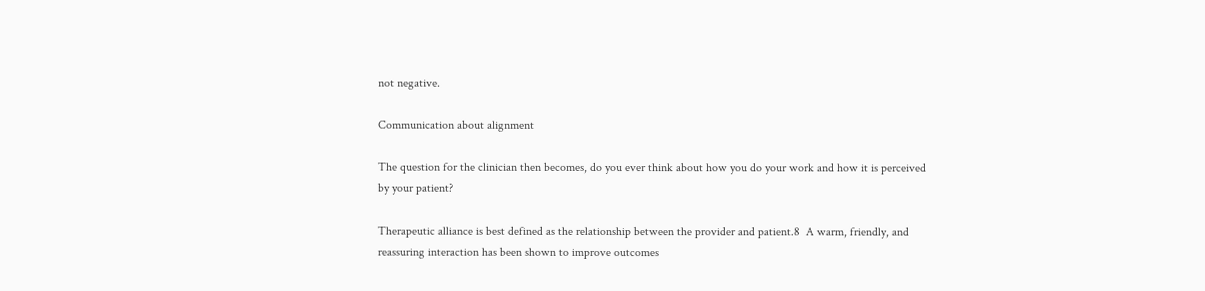not negative.

Communication about alignment

The question for the clinician then becomes, do you ever think about how you do your work and how it is perceived by your patient?

Therapeutic alliance is best defined as the relationship between the provider and patient.8  A warm, friendly, and reassuring interaction has been shown to improve outcomes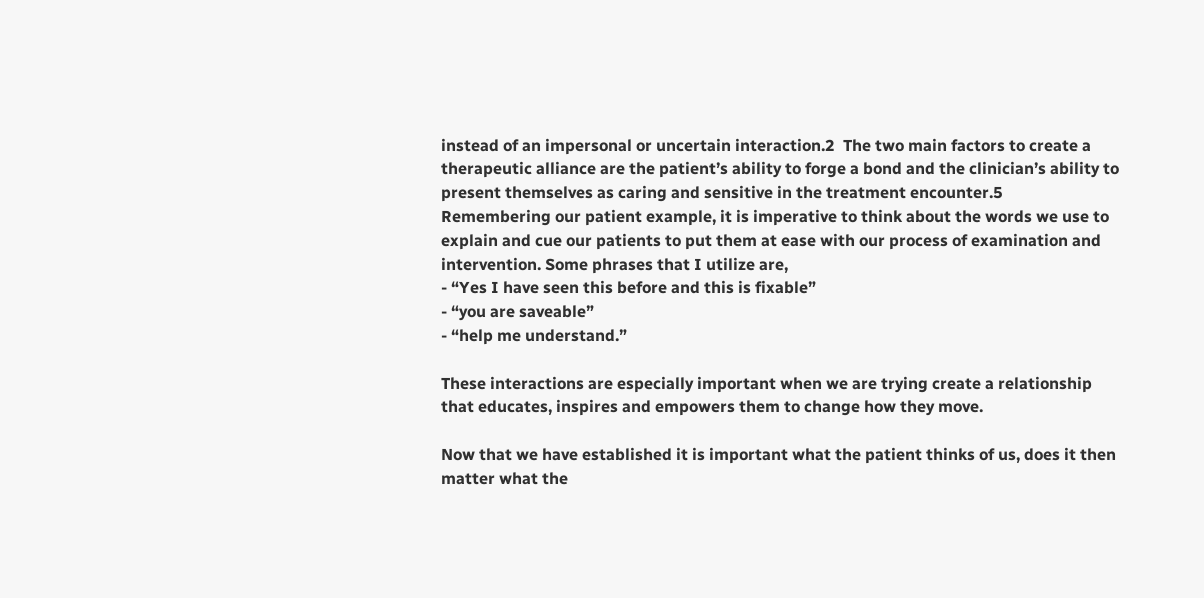instead of an impersonal or uncertain interaction.2  The two main factors to create a therapeutic alliance are the patient’s ability to forge a bond and the clinician’s ability to present themselves as caring and sensitive in the treatment encounter.5  Remembering our patient example, it is imperative to think about the words we use to explain and cue our patients to put them at ease with our process of examination and intervention. Some phrases that I utilize are,
- “Yes I have seen this before and this is fixable”
- “you are saveable”
- “help me understand.”

These interactions are especially important when we are trying create a relationship that educates, inspires and empowers them to change how they move.

Now that we have established it is important what the patient thinks of us, does it then matter what the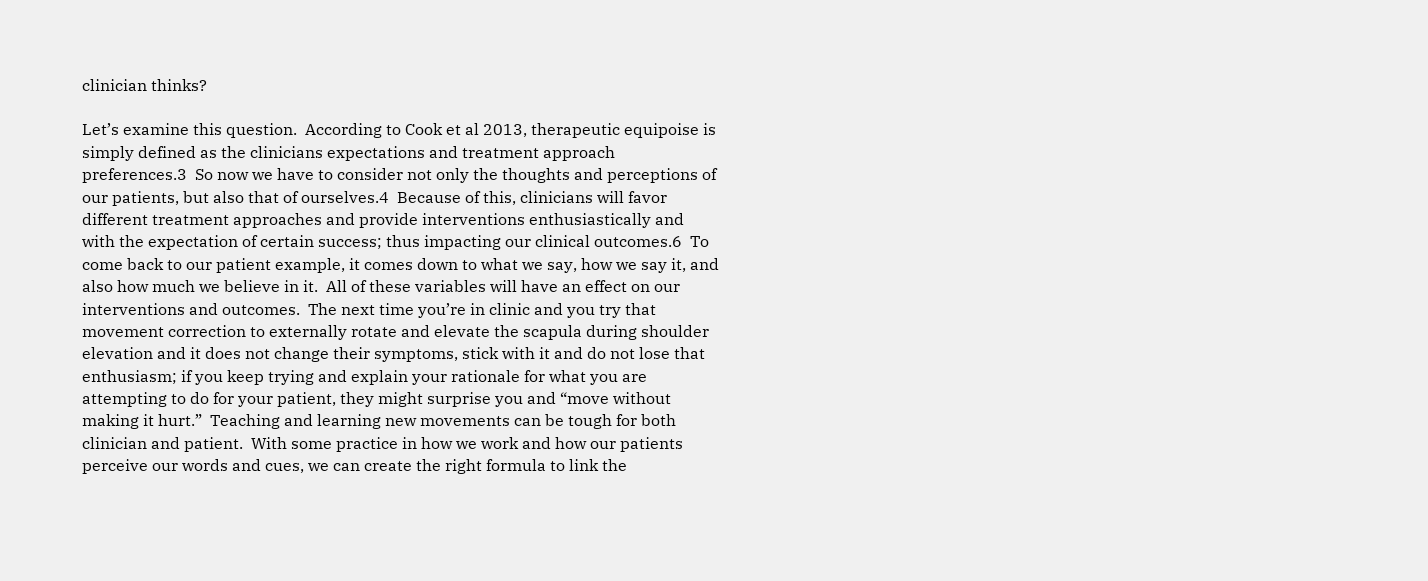clinician thinks?

Let’s examine this question.  According to Cook et al 2013, therapeutic equipoise is simply defined as the clinicians expectations and treatment approach preferences.3  So now we have to consider not only the thoughts and perceptions of our patients, but also that of ourselves.4  Because of this, clinicians will favor different treatment approaches and provide interventions enthusiastically and with the expectation of certain success; thus impacting our clinical outcomes.6  To come back to our patient example, it comes down to what we say, how we say it, and also how much we believe in it.  All of these variables will have an effect on our interventions and outcomes.  The next time you’re in clinic and you try that movement correction to externally rotate and elevate the scapula during shoulder elevation and it does not change their symptoms, stick with it and do not lose that enthusiasm; if you keep trying and explain your rationale for what you are attempting to do for your patient, they might surprise you and “move without making it hurt.”  Teaching and learning new movements can be tough for both clinician and patient.  With some practice in how we work and how our patients perceive our words and cues, we can create the right formula to link the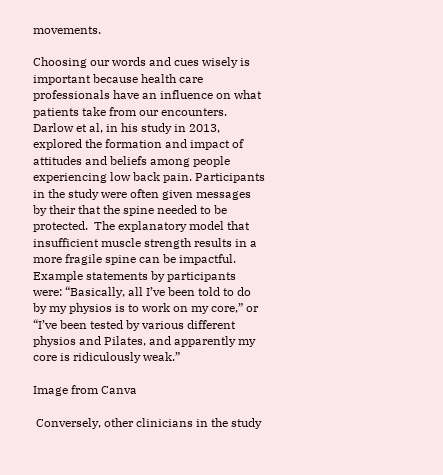movements.

Choosing our words and cues wisely is important because health care professionals have an influence on what patients take from our encounters.  Darlow et al, in his study in 2013, explored the formation and impact of attitudes and beliefs among people experiencing low back pain. Participants in the study were often given messages by their that the spine needed to be protected.  The explanatory model that insufficient muscle strength results in a more fragile spine can be impactful.  Example statements by participants were: “Basically, all I’ve been told to do by my physios is to work on my core,” or “I’ve been tested by various different physios and Pilates, and apparently my core is ridiculously weak.”

Image from Canva

 Conversely, other clinicians in the study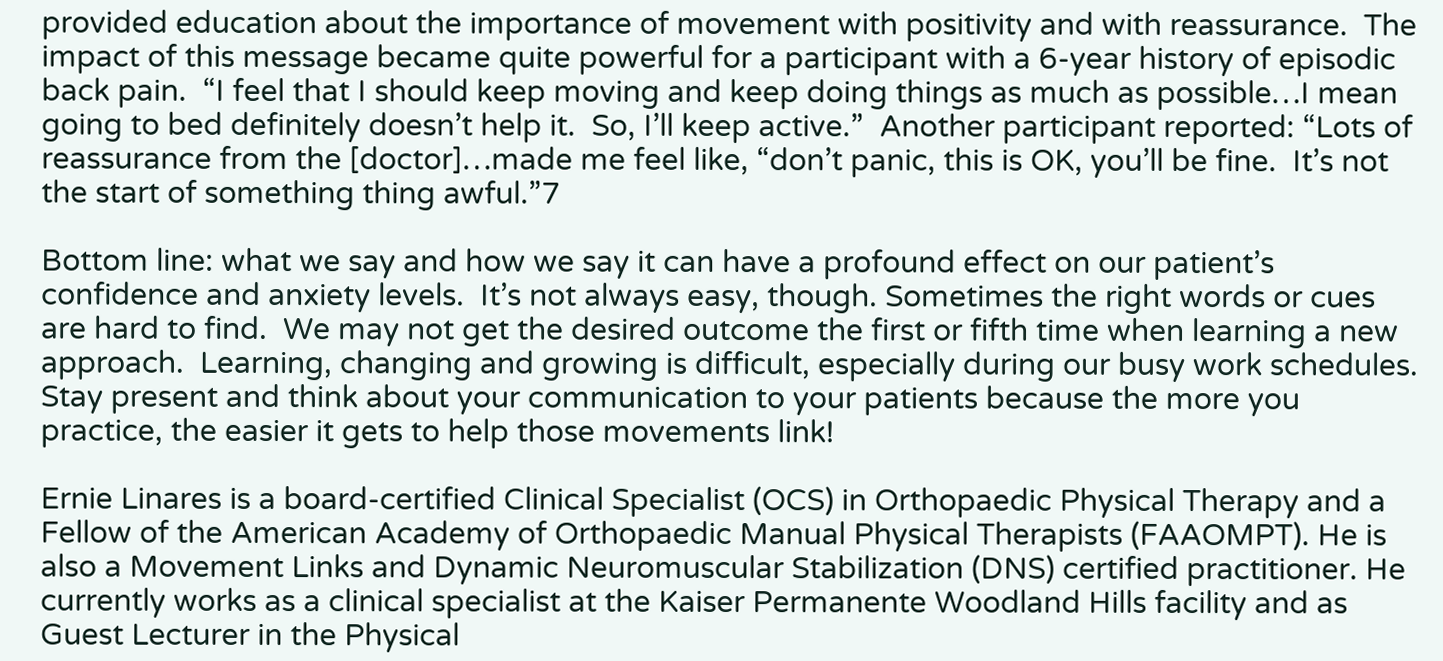provided education about the importance of movement with positivity and with reassurance.  The impact of this message became quite powerful for a participant with a 6-year history of episodic back pain.  “I feel that I should keep moving and keep doing things as much as possible…I mean going to bed definitely doesn’t help it.  So, I’ll keep active.”  Another participant reported: “Lots of reassurance from the [doctor]…made me feel like, “don’t panic, this is OK, you’ll be fine.  It’s not the start of something thing awful.”7

Bottom line: what we say and how we say it can have a profound effect on our patient’s confidence and anxiety levels.  It’s not always easy, though. Sometimes the right words or cues are hard to find.  We may not get the desired outcome the first or fifth time when learning a new approach.  Learning, changing and growing is difficult, especially during our busy work schedules. Stay present and think about your communication to your patients because the more you practice, the easier it gets to help those movements link!

Ernie Linares is a board-certified Clinical Specialist (OCS) in Orthopaedic Physical Therapy and a Fellow of the American Academy of Orthopaedic Manual Physical Therapists (FAAOMPT). He is also a Movement Links and Dynamic Neuromuscular Stabilization (DNS) certified practitioner. He currently works as a clinical specialist at the Kaiser Permanente Woodland Hills facility and as Guest Lecturer in the Physical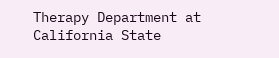Therapy Department at California State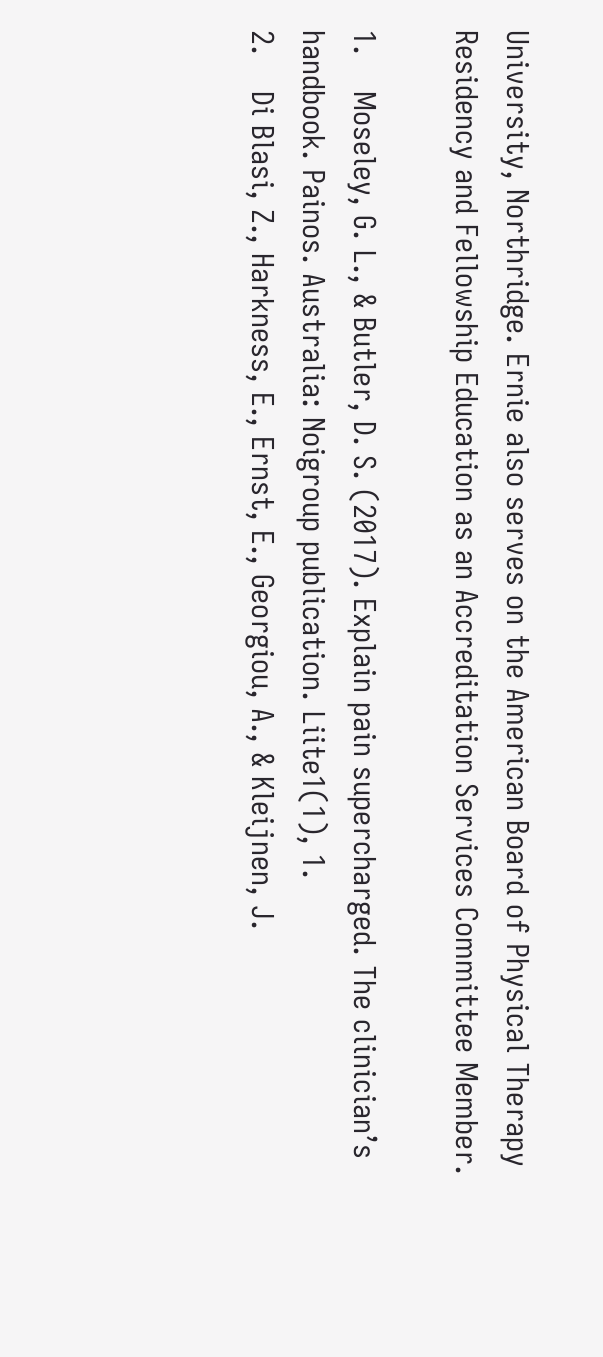University, Northridge. Ernie also serves on the American Board of Physical Therapy Residency and Fellowship Education as an Accreditation Services Committee Member.

1.    Moseley, G. L., & Butler, D. S. (2017). Explain pain supercharged. The clinician’s handbook. Painos. Australia: Noigroup publication. Liite1(1), 1.
2.    Di Blasi, Z., Harkness, E., Ernst, E., Georgiou, A., & Kleijnen, J.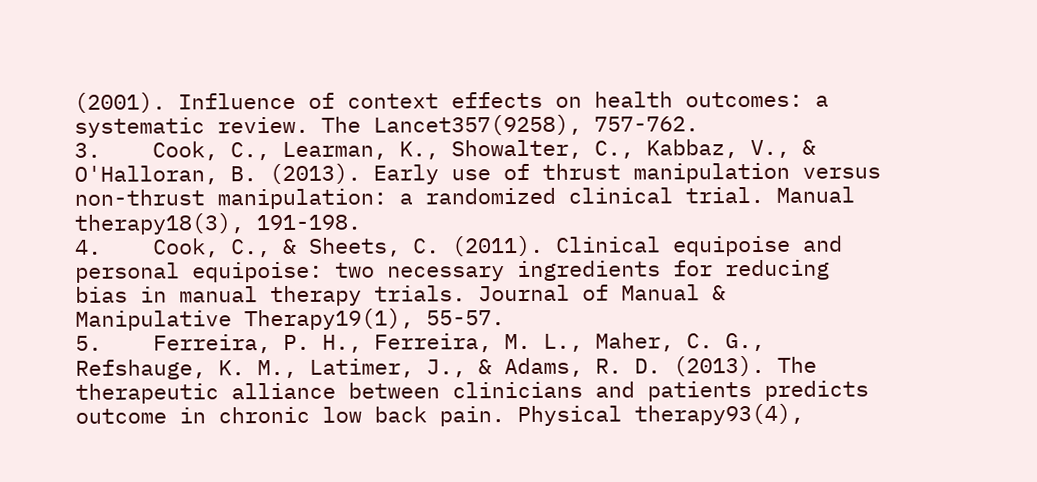(2001). Influence of context effects on health outcomes: a systematic review. The Lancet357(9258), 757-762.
3.    Cook, C., Learman, K., Showalter, C., Kabbaz, V., & O'Halloran, B. (2013). Early use of thrust manipulation versus non-thrust manipulation: a randomized clinical trial. Manual therapy18(3), 191-198.
4.    Cook, C., & Sheets, C. (2011). Clinical equipoise and personal equipoise: two necessary ingredients for reducing bias in manual therapy trials. Journal of Manual & Manipulative Therapy19(1), 55-57.
5.    Ferreira, P. H., Ferreira, M. L., Maher, C. G., Refshauge, K. M., Latimer, J., & Adams, R. D. (2013). The therapeutic alliance between clinicians and patients predicts outcome in chronic low back pain. Physical therapy93(4),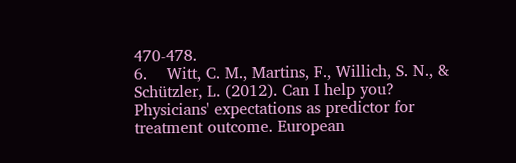470-478.
6.    Witt, C. M., Martins, F., Willich, S. N., & Schützler, L. (2012). Can I help you? Physicians' expectations as predictor for treatment outcome. European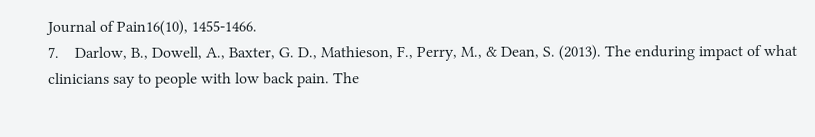Journal of Pain16(10), 1455-1466.
7.    Darlow, B., Dowell, A., Baxter, G. D., Mathieson, F., Perry, M., & Dean, S. (2013). The enduring impact of what clinicians say to people with low back pain. The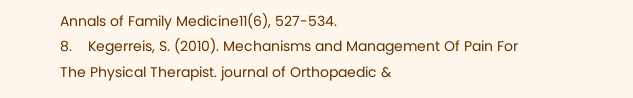Annals of Family Medicine11(6), 527-534.
8.    Kegerreis, S. (2010). Mechanisms and Management Of Pain For The Physical Therapist. journal of Orthopaedic &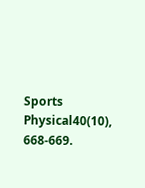Sports Physical40(10), 668-669.